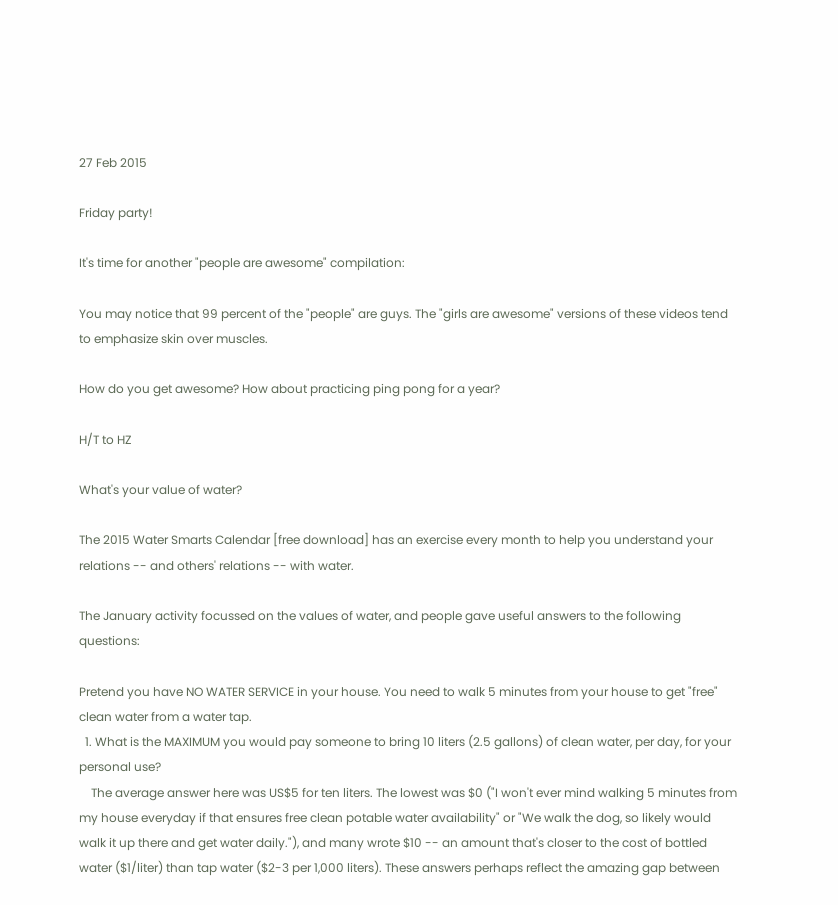27 Feb 2015

Friday party!

It's time for another "people are awesome" compilation:

You may notice that 99 percent of the "people" are guys. The "girls are awesome" versions of these videos tend to emphasize skin over muscles.

How do you get awesome? How about practicing ping pong for a year?

H/T to HZ

What's your value of water?

The 2015 Water Smarts Calendar [free download] has an exercise every month to help you understand your relations -- and others' relations -- with water.

The January activity focussed on the values of water, and people gave useful answers to the following questions:

Pretend you have NO WATER SERVICE in your house. You need to walk 5 minutes from your house to get "free" clean water from a water tap.
  1. What is the MAXIMUM you would pay someone to bring 10 liters (2.5 gallons) of clean water, per day, for your personal use?
    The average answer here was US$5 for ten liters. The lowest was $0 ("I won't ever mind walking 5 minutes from my house everyday if that ensures free clean potable water availability" or "We walk the dog, so likely would walk it up there and get water daily."), and many wrote $10 -- an amount that's closer to the cost of bottled water ($1/liter) than tap water ($2-3 per 1,000 liters). These answers perhaps reflect the amazing gap between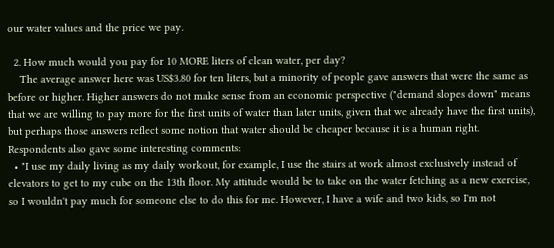our water values and the price we pay.

  2. How much would you pay for 10 MORE liters of clean water, per day?
    The average answer here was US$3.80 for ten liters, but a minority of people gave answers that were the same as before or higher. Higher answers do not make sense from an economic perspective ("demand slopes down" means that we are willing to pay more for the first units of water than later units, given that we already have the first units), but perhaps those answers reflect some notion that water should be cheaper because it is a human right.
Respondents also gave some interesting comments:
  • "I use my daily living as my daily workout, for example, I use the stairs at work almost exclusively instead of elevators to get to my cube on the 13th floor. My attitude would be to take on the water fetching as a new exercise, so I wouldn't pay much for someone else to do this for me. However, I have a wife and two kids, so I'm not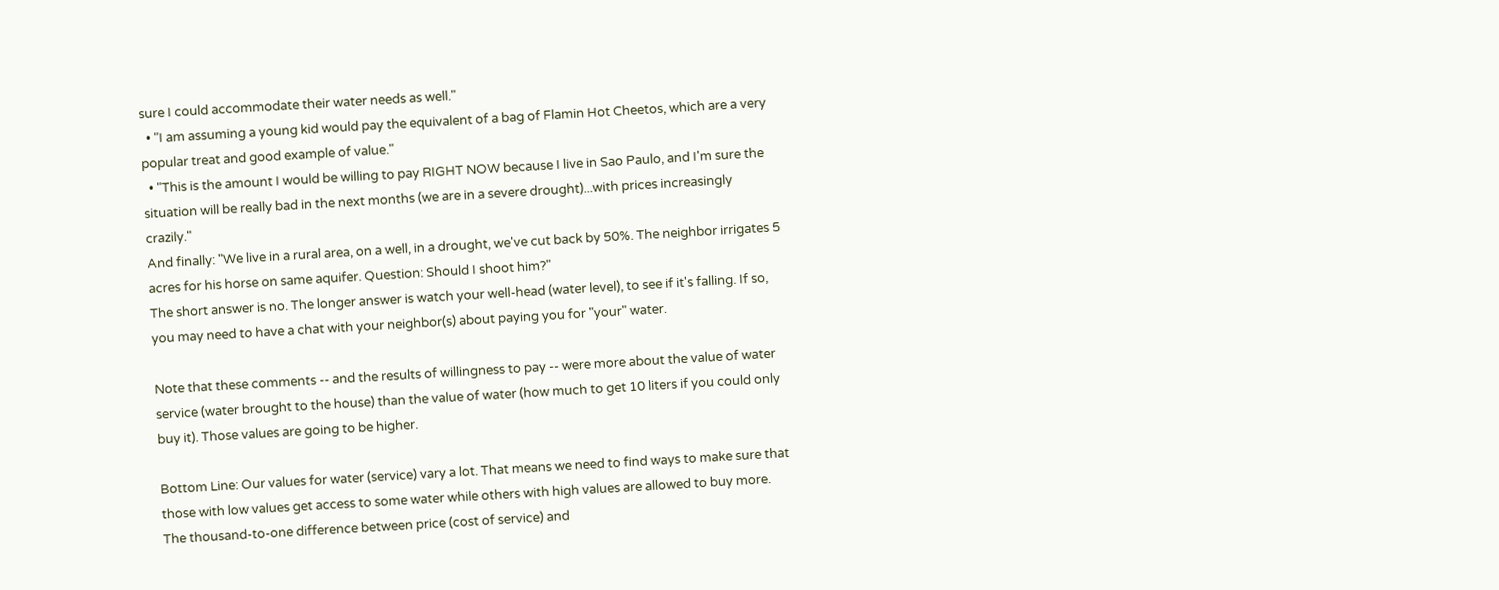sure I could accommodate their water needs as well."
  • "I am assuming a young kid would pay the equivalent of a bag of Flamin Hot Cheetos, which are a very popular treat and good example of value."
  • "This is the amount I would be willing to pay RIGHT NOW because I live in Sao Paulo, and I'm sure the situation will be really bad in the next months (we are in a severe drought)...with prices increasingly crazily."
And finally: "We live in a rural area, on a well, in a drought, we've cut back by 50%. The neighbor irrigates 5 acres for his horse on same aquifer. Question: Should I shoot him?"
The short answer is no. The longer answer is watch your well-head (water level), to see if it's falling. If so, you may need to have a chat with your neighbor(s) about paying you for "your" water.

Note that these comments -- and the results of willingness to pay -- were more about the value of water service (water brought to the house) than the value of water (how much to get 10 liters if you could only buy it). Those values are going to be higher.

Bottom Line: Our values for water (service) vary a lot. That means we need to find ways to make sure that those with low values get access to some water while others with high values are allowed to buy more. The thousand-to-one difference between price (cost of service) and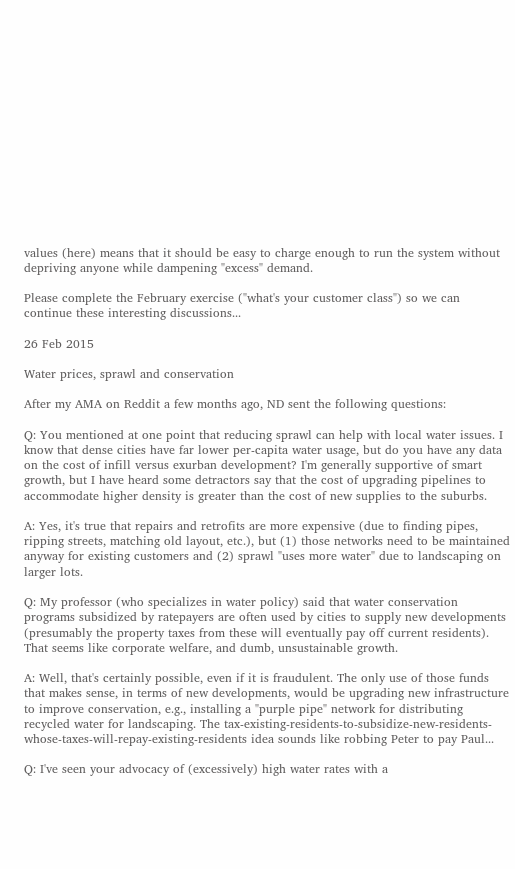values (here) means that it should be easy to charge enough to run the system without depriving anyone while dampening "excess" demand.

Please complete the February exercise ("what's your customer class") so we can continue these interesting discussions...

26 Feb 2015

Water prices, sprawl and conservation

After my AMA on Reddit a few months ago, ND sent the following questions:

Q: You mentioned at one point that reducing sprawl can help with local water issues. I know that dense cities have far lower per-capita water usage, but do you have any data on the cost of infill versus exurban development? I'm generally supportive of smart growth, but I have heard some detractors say that the cost of upgrading pipelines to accommodate higher density is greater than the cost of new supplies to the suburbs.

A: Yes, it's true that repairs and retrofits are more expensive (due to finding pipes, ripping streets, matching old layout, etc.), but (1) those networks need to be maintained anyway for existing customers and (2) sprawl "uses more water" due to landscaping on larger lots.

Q: My professor (who specializes in water policy) said that water conservation programs subsidized by ratepayers are often used by cities to supply new developments (presumably the property taxes from these will eventually pay off current residents). That seems like corporate welfare, and dumb, unsustainable growth.

A: Well, that's certainly possible, even if it is fraudulent. The only use of those funds that makes sense, in terms of new developments, would be upgrading new infrastructure to improve conservation, e.g., installing a "purple pipe" network for distributing recycled water for landscaping. The tax-existing-residents-to-subsidize-new-residents-whose-taxes-will-repay-existing-residents idea sounds like robbing Peter to pay Paul...

Q: I've seen your advocacy of (excessively) high water rates with a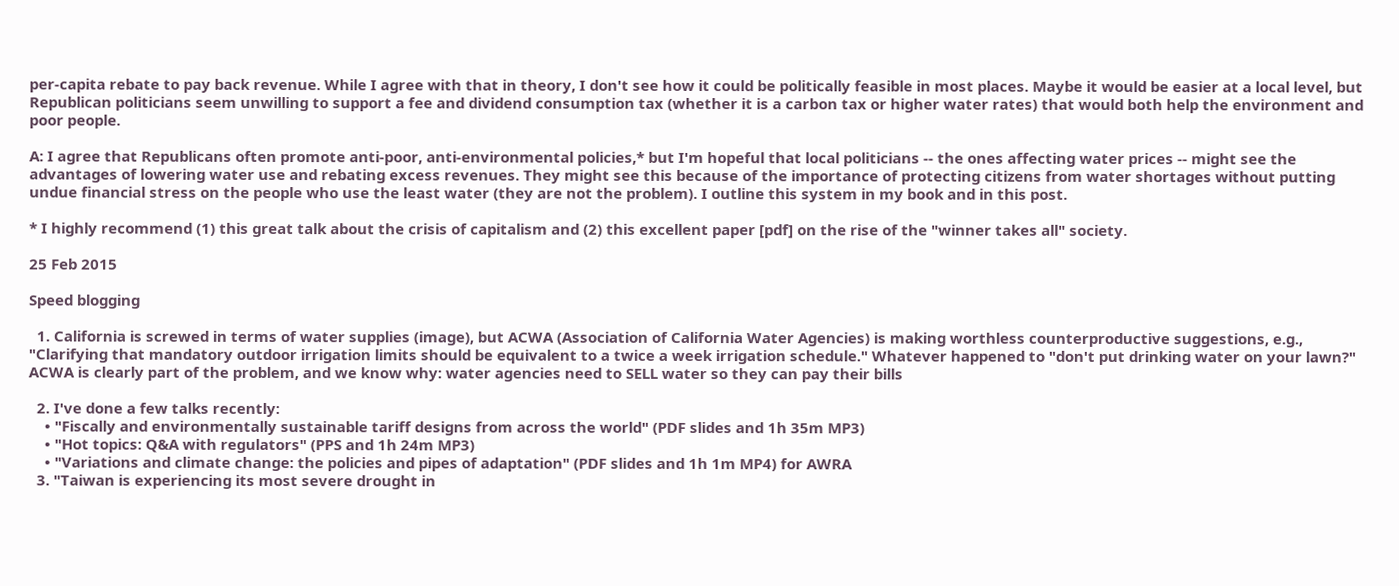per-capita rebate to pay back revenue. While I agree with that in theory, I don't see how it could be politically feasible in most places. Maybe it would be easier at a local level, but Republican politicians seem unwilling to support a fee and dividend consumption tax (whether it is a carbon tax or higher water rates) that would both help the environment and poor people.

A: I agree that Republicans often promote anti-poor, anti-environmental policies,* but I'm hopeful that local politicians -- the ones affecting water prices -- might see the advantages of lowering water use and rebating excess revenues. They might see this because of the importance of protecting citizens from water shortages without putting undue financial stress on the people who use the least water (they are not the problem). I outline this system in my book and in this post.

* I highly recommend (1) this great talk about the crisis of capitalism and (2) this excellent paper [pdf] on the rise of the "winner takes all" society.

25 Feb 2015

Speed blogging

  1. California is screwed in terms of water supplies (image), but ACWA (Association of California Water Agencies) is making worthless counterproductive suggestions, e.g., "Clarifying that mandatory outdoor irrigation limits should be equivalent to a twice a week irrigation schedule." Whatever happened to "don't put drinking water on your lawn?" ACWA is clearly part of the problem, and we know why: water agencies need to SELL water so they can pay their bills

  2. I've done a few talks recently:
    • "Fiscally and environmentally sustainable tariff designs from across the world" (PDF slides and 1h 35m MP3)
    • "Hot topics: Q&A with regulators" (PPS and 1h 24m MP3)
    • "Variations and climate change: the policies and pipes of adaptation" (PDF slides and 1h 1m MP4) for AWRA
  3. "Taiwan is experiencing its most severe drought in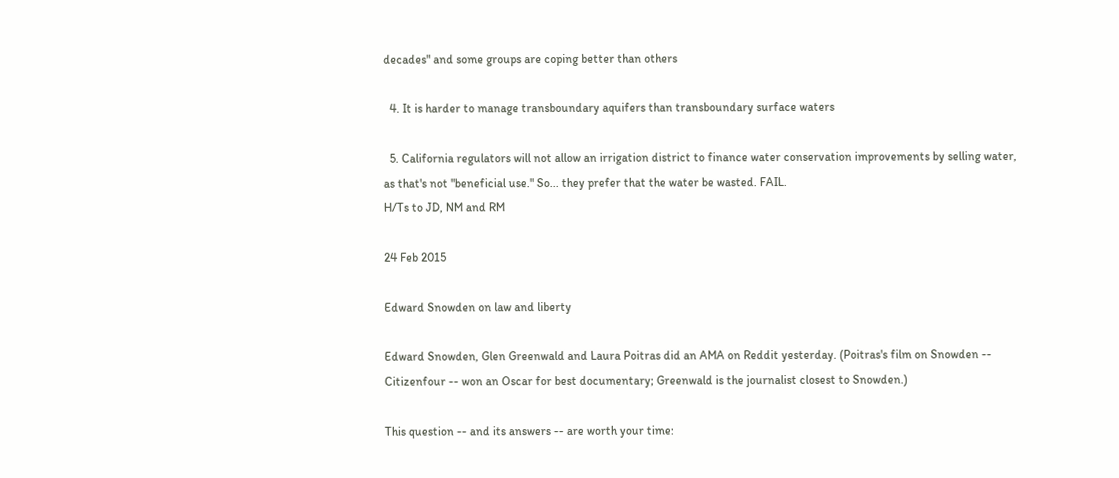decades" and some groups are coping better than others

  4. It is harder to manage transboundary aquifers than transboundary surface waters

  5. California regulators will not allow an irrigation district to finance water conservation improvements by selling water, as that's not "beneficial use." So... they prefer that the water be wasted. FAIL.
H/Ts to JD, NM and RM

24 Feb 2015

Edward Snowden on law and liberty

Edward Snowden, Glen Greenwald and Laura Poitras did an AMA on Reddit yesterday. (Poitras's film on Snowden -- Citizenfour -- won an Oscar for best documentary; Greenwald is the journalist closest to Snowden.)

This question -- and its answers -- are worth your time: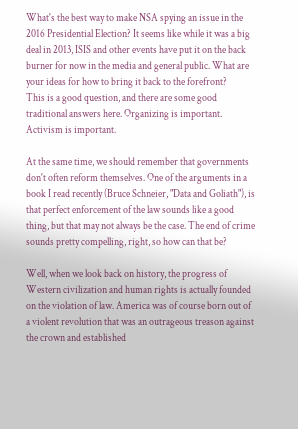What's the best way to make NSA spying an issue in the 2016 Presidential Election? It seems like while it was a big deal in 2013, ISIS and other events have put it on the back burner for now in the media and general public. What are your ideas for how to bring it back to the forefront?
This is a good question, and there are some good traditional answers here. Organizing is important. Activism is important.

At the same time, we should remember that governments don't often reform themselves. One of the arguments in a book I read recently (Bruce Schneier, "Data and Goliath"), is that perfect enforcement of the law sounds like a good thing, but that may not always be the case. The end of crime sounds pretty compelling, right, so how can that be?

Well, when we look back on history, the progress of Western civilization and human rights is actually founded on the violation of law. America was of course born out of a violent revolution that was an outrageous treason against the crown and established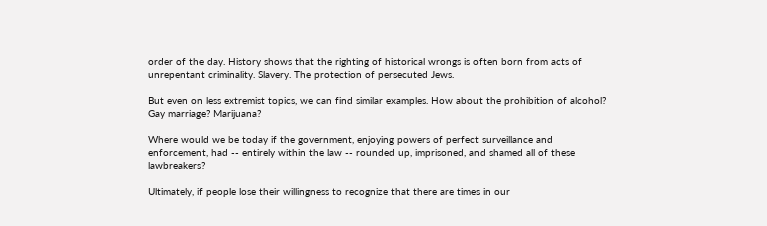order of the day. History shows that the righting of historical wrongs is often born from acts of unrepentant criminality. Slavery. The protection of persecuted Jews.

But even on less extremist topics, we can find similar examples. How about the prohibition of alcohol? Gay marriage? Marijuana?

Where would we be today if the government, enjoying powers of perfect surveillance and enforcement, had -- entirely within the law -- rounded up, imprisoned, and shamed all of these lawbreakers?

Ultimately, if people lose their willingness to recognize that there are times in our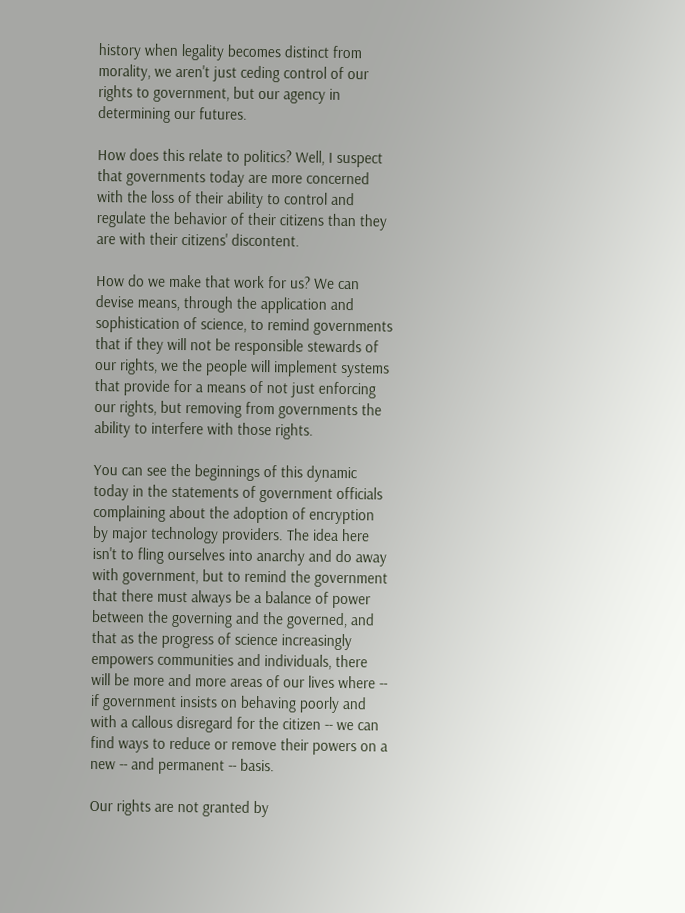history when legality becomes distinct from morality, we aren't just ceding control of our rights to government, but our agency in determining our futures.

How does this relate to politics? Well, I suspect that governments today are more concerned with the loss of their ability to control and regulate the behavior of their citizens than they are with their citizens' discontent.

How do we make that work for us? We can devise means, through the application and sophistication of science, to remind governments that if they will not be responsible stewards of our rights, we the people will implement systems that provide for a means of not just enforcing our rights, but removing from governments the ability to interfere with those rights.

You can see the beginnings of this dynamic today in the statements of government officials complaining about the adoption of encryption by major technology providers. The idea here isn't to fling ourselves into anarchy and do away with government, but to remind the government that there must always be a balance of power between the governing and the governed, and that as the progress of science increasingly empowers communities and individuals, there will be more and more areas of our lives where -- if government insists on behaving poorly and with a callous disregard for the citizen -- we can find ways to reduce or remove their powers on a new -- and permanent -- basis.

Our rights are not granted by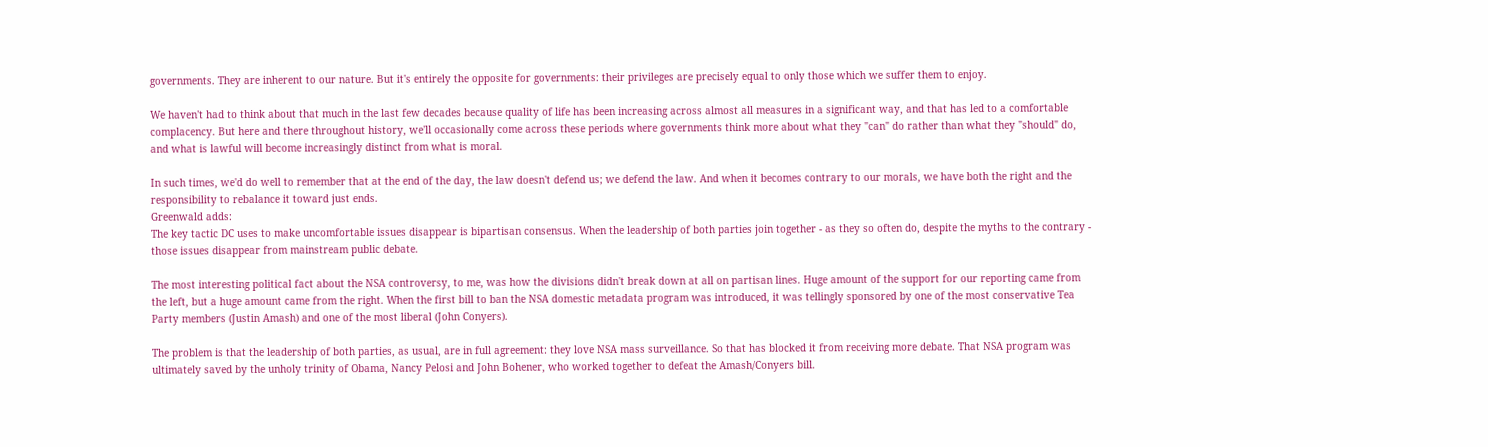governments. They are inherent to our nature. But it's entirely the opposite for governments: their privileges are precisely equal to only those which we suffer them to enjoy.

We haven't had to think about that much in the last few decades because quality of life has been increasing across almost all measures in a significant way, and that has led to a comfortable complacency. But here and there throughout history, we'll occasionally come across these periods where governments think more about what they "can" do rather than what they "should" do, and what is lawful will become increasingly distinct from what is moral.

In such times, we'd do well to remember that at the end of the day, the law doesn't defend us; we defend the law. And when it becomes contrary to our morals, we have both the right and the responsibility to rebalance it toward just ends.
Greenwald adds:
The key tactic DC uses to make uncomfortable issues disappear is bipartisan consensus. When the leadership of both parties join together - as they so often do, despite the myths to the contrary - those issues disappear from mainstream public debate.

The most interesting political fact about the NSA controversy, to me, was how the divisions didn't break down at all on partisan lines. Huge amount of the support for our reporting came from the left, but a huge amount came from the right. When the first bill to ban the NSA domestic metadata program was introduced, it was tellingly sponsored by one of the most conservative Tea Party members (Justin Amash) and one of the most liberal (John Conyers).

The problem is that the leadership of both parties, as usual, are in full agreement: they love NSA mass surveillance. So that has blocked it from receiving more debate. That NSA program was ultimately saved by the unholy trinity of Obama, Nancy Pelosi and John Bohener, who worked together to defeat the Amash/Conyers bill.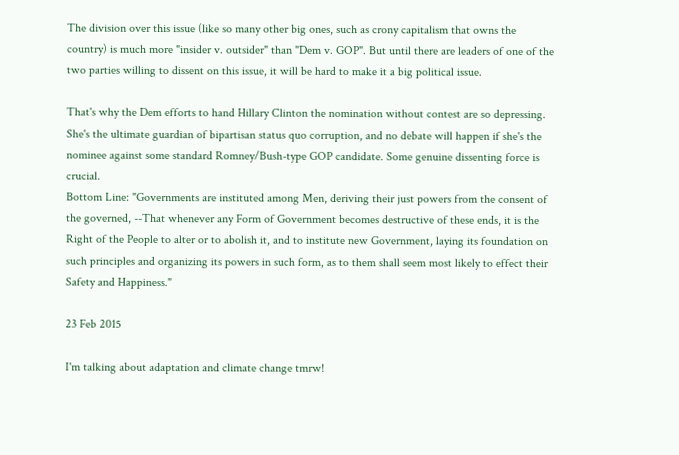The division over this issue (like so many other big ones, such as crony capitalism that owns the country) is much more "insider v. outsider" than "Dem v. GOP". But until there are leaders of one of the two parties willing to dissent on this issue, it will be hard to make it a big political issue.

That's why the Dem efforts to hand Hillary Clinton the nomination without contest are so depressing. She's the ultimate guardian of bipartisan status quo corruption, and no debate will happen if she's the nominee against some standard Romney/Bush-type GOP candidate. Some genuine dissenting force is crucial.
Bottom Line: "Governments are instituted among Men, deriving their just powers from the consent of the governed, --That whenever any Form of Government becomes destructive of these ends, it is the Right of the People to alter or to abolish it, and to institute new Government, laying its foundation on such principles and organizing its powers in such form, as to them shall seem most likely to effect their Safety and Happiness."

23 Feb 2015

I'm talking about adaptation and climate change tmrw!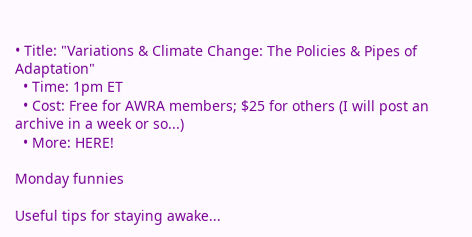• Title: "Variations & Climate Change: The Policies & Pipes of Adaptation"
  • Time: 1pm ET
  • Cost: Free for AWRA members; $25 for others (I will post an archive in a week or so...)
  • More: HERE!

Monday funnies

Useful tips for staying awake...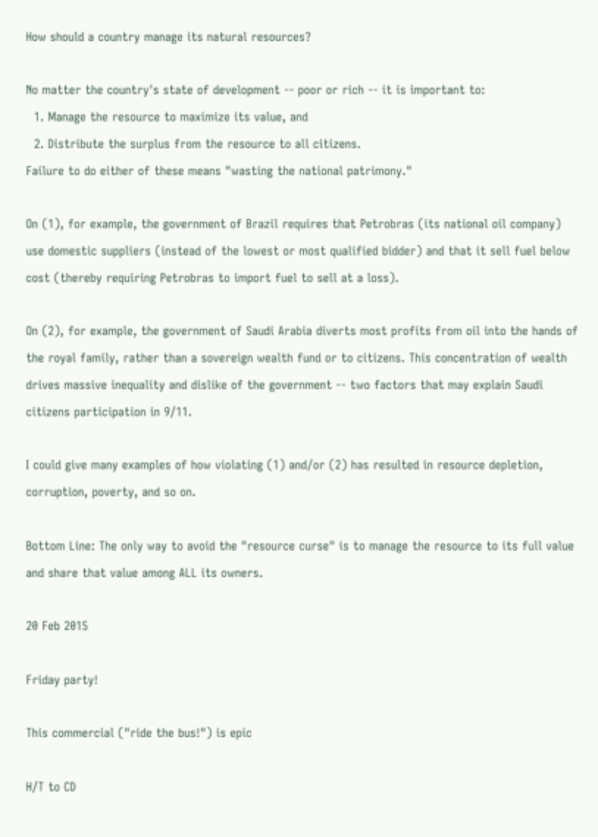How should a country manage its natural resources?

No matter the country's state of development -- poor or rich -- it is important to:
  1. Manage the resource to maximize its value, and
  2. Distribute the surplus from the resource to all citizens.
Failure to do either of these means "wasting the national patrimony."

On (1), for example, the government of Brazil requires that Petrobras (its national oil company) use domestic suppliers (instead of the lowest or most qualified bidder) and that it sell fuel below cost (thereby requiring Petrobras to import fuel to sell at a loss).

On (2), for example, the government of Saudi Arabia diverts most profits from oil into the hands of the royal family, rather than a sovereign wealth fund or to citizens. This concentration of wealth drives massive inequality and dislike of the government -- two factors that may explain Saudi citizens participation in 9/11.

I could give many examples of how violating (1) and/or (2) has resulted in resource depletion, corruption, poverty, and so on.

Bottom Line: The only way to avoid the "resource curse" is to manage the resource to its full value and share that value among ALL its owners.

20 Feb 2015

Friday party!

This commercial ("ride the bus!") is epic

H/T to CD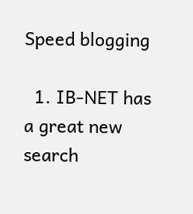Speed blogging

  1. IB-NET has a great new search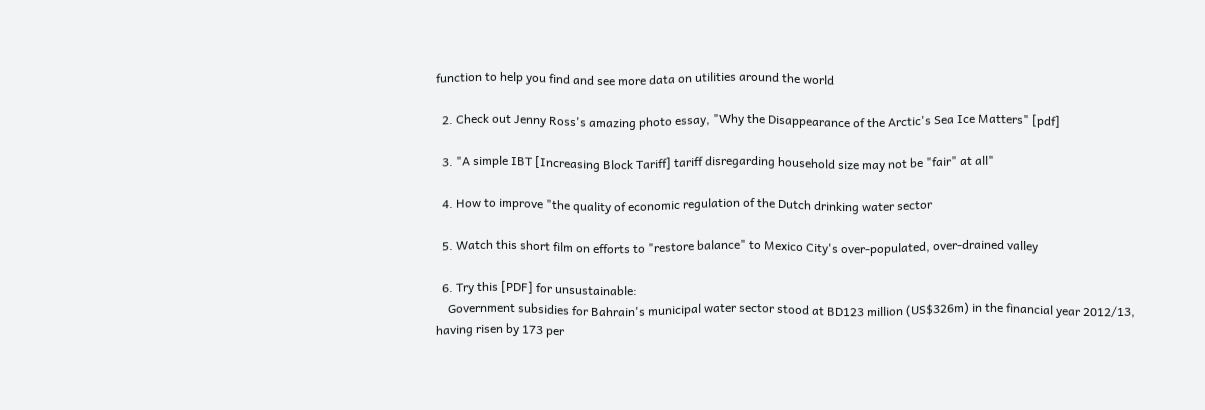function to help you find and see more data on utilities around the world

  2. Check out Jenny Ross's amazing photo essay, "Why the Disappearance of the Arctic's Sea Ice Matters" [pdf]

  3. "A simple IBT [Increasing Block Tariff] tariff disregarding household size may not be "fair" at all"

  4. How to improve "the quality of economic regulation of the Dutch drinking water sector

  5. Watch this short film on efforts to "restore balance" to Mexico City's over-populated, over-drained valley

  6. Try this [PDF] for unsustainable:
    Government subsidies for Bahrain's municipal water sector stood at BD123 million (US$326m) in the financial year 2012/13, having risen by 173 per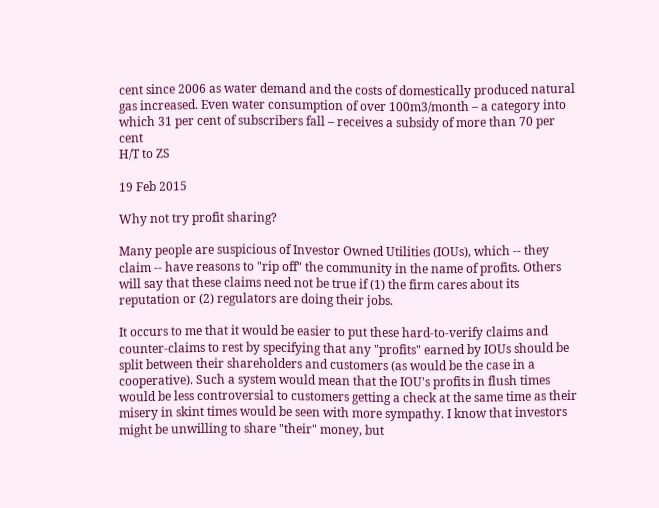cent since 2006 as water demand and the costs of domestically produced natural gas increased. Even water consumption of over 100m3/month – a category into which 31 per cent of subscribers fall – receives a subsidy of more than 70 per cent
H/T to ZS

19 Feb 2015

Why not try profit sharing?

Many people are suspicious of Investor Owned Utilities (IOUs), which -- they claim -- have reasons to "rip off" the community in the name of profits. Others will say that these claims need not be true if (1) the firm cares about its reputation or (2) regulators are doing their jobs.

It occurs to me that it would be easier to put these hard-to-verify claims and counter-claims to rest by specifying that any "profits" earned by IOUs should be split between their shareholders and customers (as would be the case in a cooperative). Such a system would mean that the IOU's profits in flush times would be less controversial to customers getting a check at the same time as their misery in skint times would be seen with more sympathy. I know that investors might be unwilling to share "their" money, but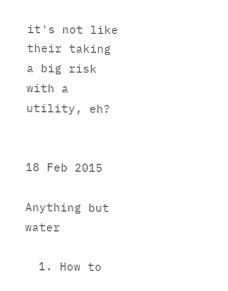it's not like their taking a big risk with a utility, eh?


18 Feb 2015

Anything but water

  1. How to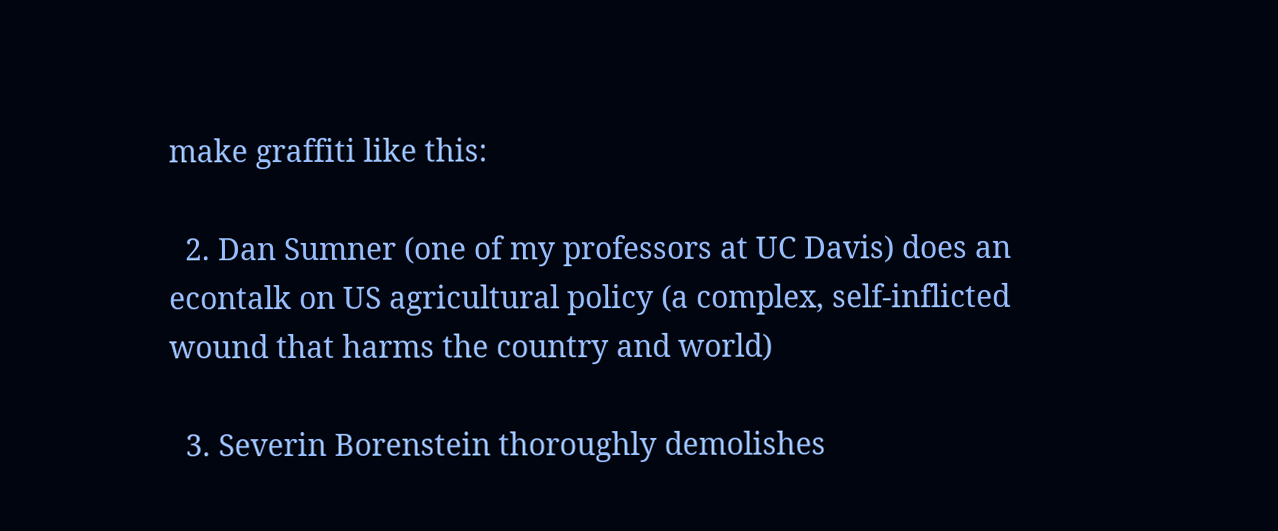make graffiti like this:

  2. Dan Sumner (one of my professors at UC Davis) does an econtalk on US agricultural policy (a complex, self-inflicted wound that harms the country and world)

  3. Severin Borenstein thoroughly demolishes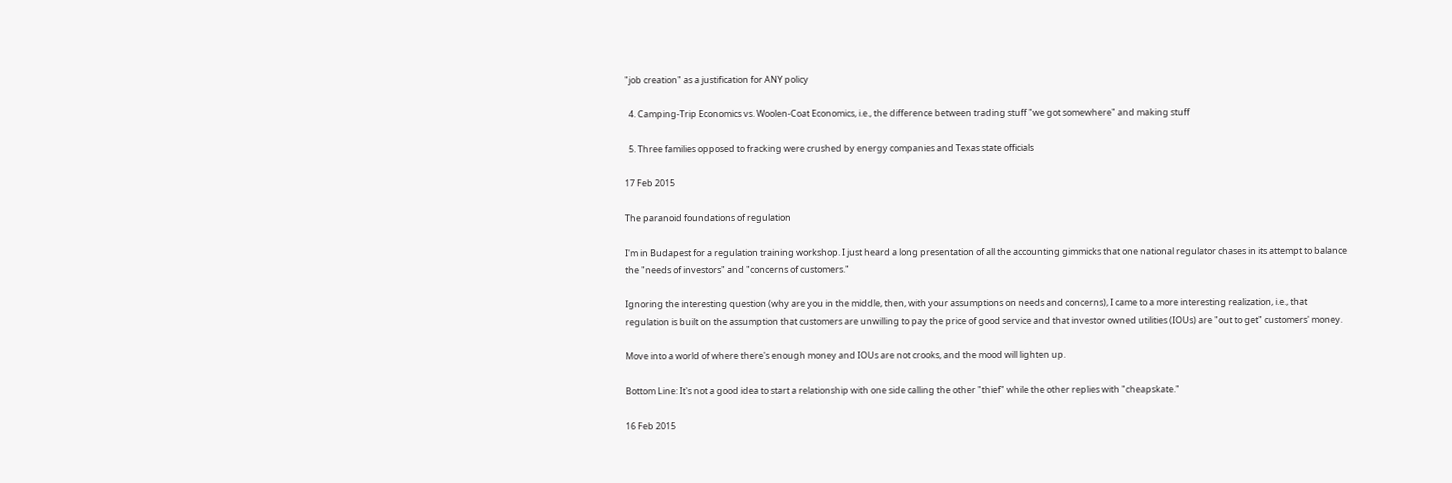"job creation" as a justification for ANY policy

  4. Camping-Trip Economics vs. Woolen-Coat Economics, i.e., the difference between trading stuff "we got somewhere" and making stuff

  5. Three families opposed to fracking were crushed by energy companies and Texas state officials

17 Feb 2015

The paranoid foundations of regulation

I'm in Budapest for a regulation training workshop. I just heard a long presentation of all the accounting gimmicks that one national regulator chases in its attempt to balance the "needs of investors" and "concerns of customers."

Ignoring the interesting question (why are you in the middle, then, with your assumptions on needs and concerns), I came to a more interesting realization, i.e., that regulation is built on the assumption that customers are unwilling to pay the price of good service and that investor owned utilities (IOUs) are "out to get" customers' money.

Move into a world of where there's enough money and IOUs are not crooks, and the mood will lighten up.

Bottom Line: It's not a good idea to start a relationship with one side calling the other "thief" while the other replies with "cheapskate."

16 Feb 2015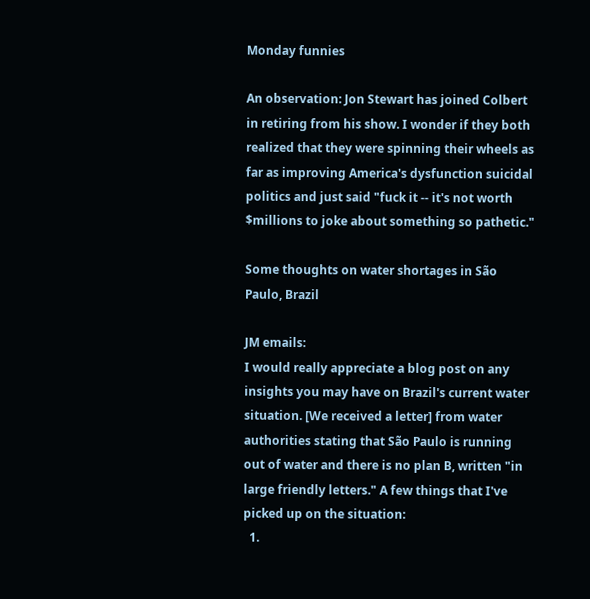Monday funnies

An observation: Jon Stewart has joined Colbert in retiring from his show. I wonder if they both realized that they were spinning their wheels as far as improving America's dysfunction suicidal politics and just said "fuck it -- it's not worth $millions to joke about something so pathetic."

Some thoughts on water shortages in São Paulo, Brazil

JM emails:
I would really appreciate a blog post on any insights you may have on Brazil's current water situation. [We received a letter] from water authorities stating that São Paulo is running out of water and there is no plan B, written "in large friendly letters." A few things that I've picked up on the situation:
  1.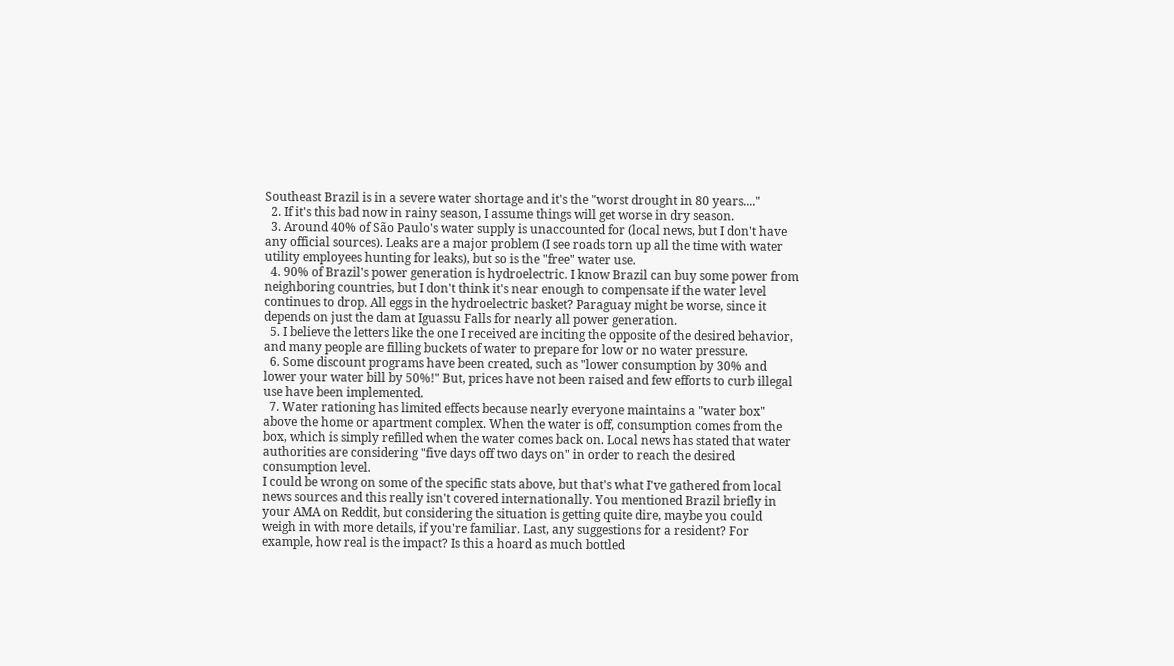Southeast Brazil is in a severe water shortage and it's the "worst drought in 80 years...."
  2. If it's this bad now in rainy season, I assume things will get worse in dry season.
  3. Around 40% of São Paulo's water supply is unaccounted for (local news, but I don't have any official sources). Leaks are a major problem (I see roads torn up all the time with water utility employees hunting for leaks), but so is the "free" water use.
  4. 90% of Brazil's power generation is hydroelectric. I know Brazil can buy some power from neighboring countries, but I don't think it's near enough to compensate if the water level continues to drop. All eggs in the hydroelectric basket? Paraguay might be worse, since it depends on just the dam at Iguassu Falls for nearly all power generation.
  5. I believe the letters like the one I received are inciting the opposite of the desired behavior, and many people are filling buckets of water to prepare for low or no water pressure.
  6. Some discount programs have been created, such as "lower consumption by 30% and lower your water bill by 50%!" But, prices have not been raised and few efforts to curb illegal use have been implemented.
  7. Water rationing has limited effects because nearly everyone maintains a "water box" above the home or apartment complex. When the water is off, consumption comes from the box, which is simply refilled when the water comes back on. Local news has stated that water authorities are considering "five days off two days on" in order to reach the desired consumption level.
I could be wrong on some of the specific stats above, but that's what I've gathered from local news sources and this really isn't covered internationally. You mentioned Brazil briefly in your AMA on Reddit, but considering the situation is getting quite dire, maybe you could weigh in with more details, if you're familiar. Last, any suggestions for a resident? For example, how real is the impact? Is this a hoard as much bottled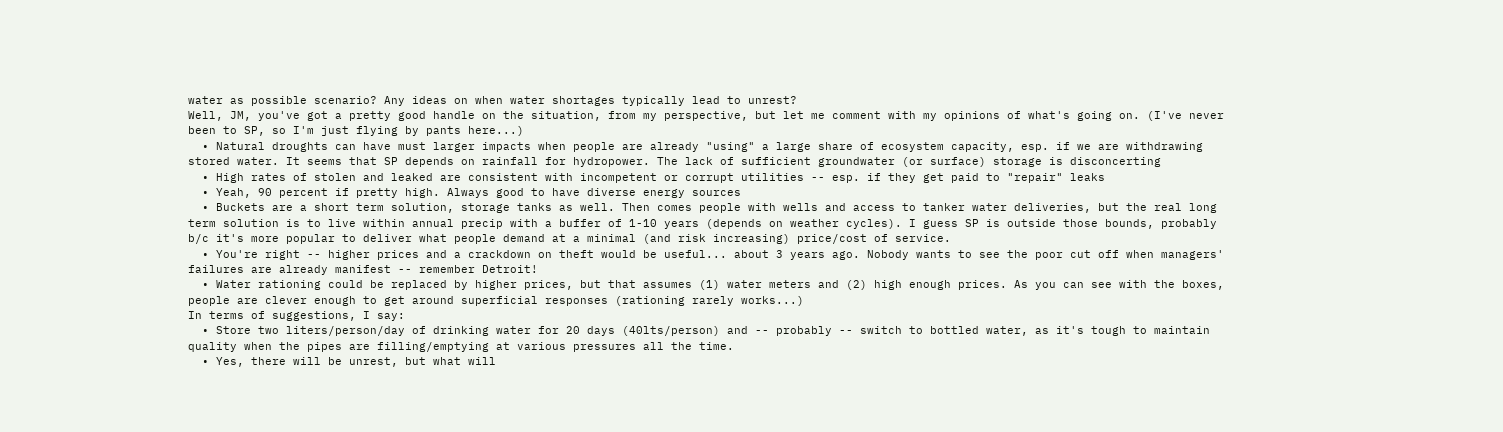water as possible scenario? Any ideas on when water shortages typically lead to unrest?
Well, JM, you've got a pretty good handle on the situation, from my perspective, but let me comment with my opinions of what's going on. (I've never been to SP, so I'm just flying by pants here...)
  • Natural droughts can have must larger impacts when people are already "using" a large share of ecosystem capacity, esp. if we are withdrawing stored water. It seems that SP depends on rainfall for hydropower. The lack of sufficient groundwater (or surface) storage is disconcerting
  • High rates of stolen and leaked are consistent with incompetent or corrupt utilities -- esp. if they get paid to "repair" leaks
  • Yeah, 90 percent if pretty high. Always good to have diverse energy sources
  • Buckets are a short term solution, storage tanks as well. Then comes people with wells and access to tanker water deliveries, but the real long term solution is to live within annual precip with a buffer of 1-10 years (depends on weather cycles). I guess SP is outside those bounds, probably b/c it's more popular to deliver what people demand at a minimal (and risk increasing) price/cost of service.
  • You're right -- higher prices and a crackdown on theft would be useful... about 3 years ago. Nobody wants to see the poor cut off when managers' failures are already manifest -- remember Detroit!
  • Water rationing could be replaced by higher prices, but that assumes (1) water meters and (2) high enough prices. As you can see with the boxes, people are clever enough to get around superficial responses (rationing rarely works...)
In terms of suggestions, I say:
  • Store two liters/person/day of drinking water for 20 days (40lts/person) and -- probably -- switch to bottled water, as it's tough to maintain quality when the pipes are filling/emptying at various pressures all the time.
  • Yes, there will be unrest, but what will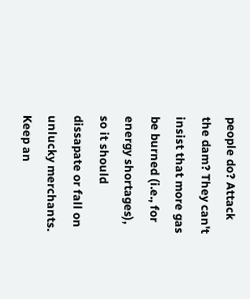people do? Attack the dam? They can't insist that more gas be burned (i.e., for energy shortages), so it should dissapate or fall on unlucky merchants. Keep an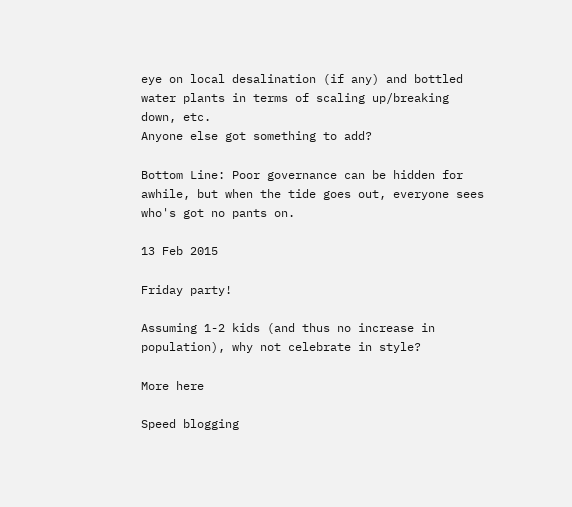eye on local desalination (if any) and bottled water plants in terms of scaling up/breaking down, etc.
Anyone else got something to add?

Bottom Line: Poor governance can be hidden for awhile, but when the tide goes out, everyone sees who's got no pants on.

13 Feb 2015

Friday party!

Assuming 1-2 kids (and thus no increase in population), why not celebrate in style?

More here

Speed blogging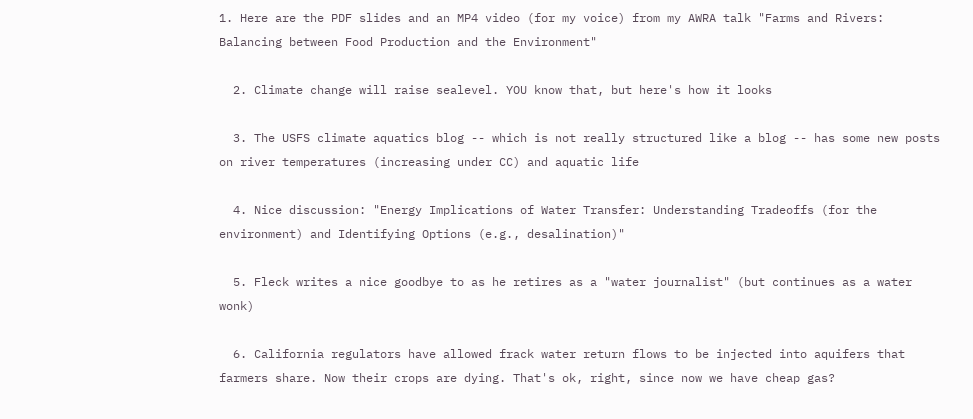1. Here are the PDF slides and an MP4 video (for my voice) from my AWRA talk "Farms and Rivers: Balancing between Food Production and the Environment"

  2. Climate change will raise sealevel. YOU know that, but here's how it looks

  3. The USFS climate aquatics blog -- which is not really structured like a blog -- has some new posts on river temperatures (increasing under CC) and aquatic life

  4. Nice discussion: "Energy Implications of Water Transfer: Understanding Tradeoffs (for the environment) and Identifying Options (e.g., desalination)"

  5. Fleck writes a nice goodbye to as he retires as a "water journalist" (but continues as a water wonk)

  6. California regulators have allowed frack water return flows to be injected into aquifers that farmers share. Now their crops are dying. That's ok, right, since now we have cheap gas?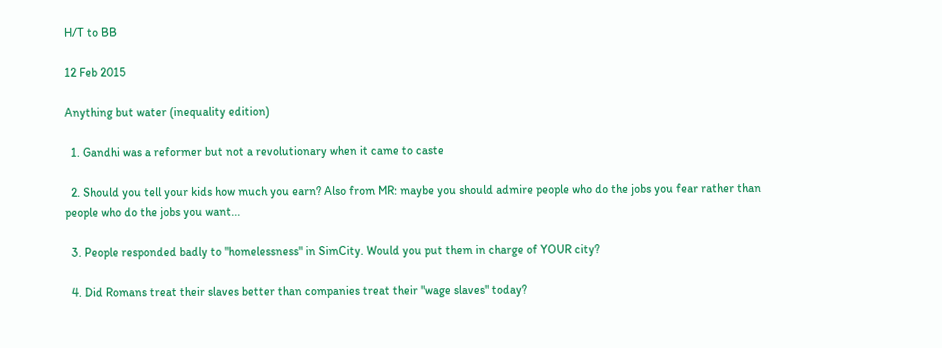H/T to BB

12 Feb 2015

Anything but water (inequality edition)

  1. Gandhi was a reformer but not a revolutionary when it came to caste

  2. Should you tell your kids how much you earn? Also from MR: maybe you should admire people who do the jobs you fear rather than people who do the jobs you want...

  3. People responded badly to "homelessness" in SimCity. Would you put them in charge of YOUR city?

  4. Did Romans treat their slaves better than companies treat their "wage slaves" today?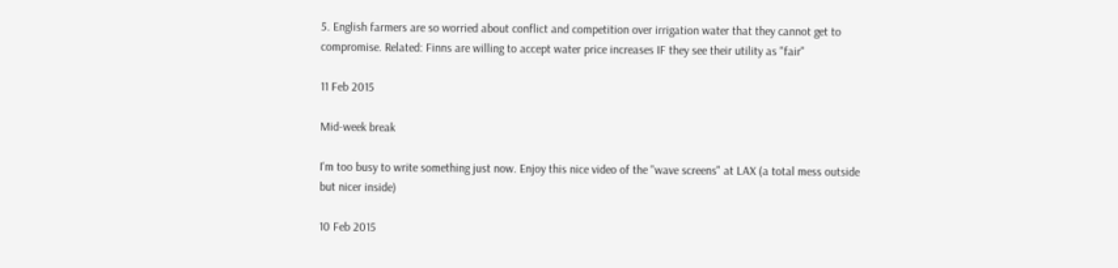5. English farmers are so worried about conflict and competition over irrigation water that they cannot get to compromise. Related: Finns are willing to accept water price increases IF they see their utility as "fair"

11 Feb 2015

Mid-week break

I'm too busy to write something just now. Enjoy this nice video of the "wave screens" at LAX (a total mess outside but nicer inside)

10 Feb 2015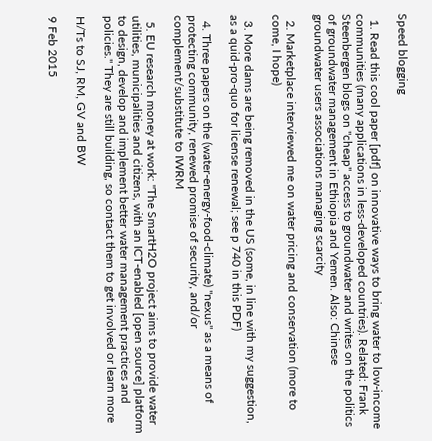Speed blogging

  1. Read this cool paper [pdf] on innovative ways to bring water to low-income communities (many applications in less-developed countries). Related: Frank Steenbergen blogs on "cheap" access to groundwater and writes on the politics of groundwater management in Ethiopia and Yemen. Also: Chinese groundwater users associations managing scarcity

  2. Marketplace interviewed me on water pricing and conservation (more to come, I hope)

  3. More dams are being removed in the US (some, in line with my suggestion, as a quid-pro-quo for license renewal; see p 740 in this PDF)

  4. Three papers on the (water-energy-food-climate) "nexus" as a means of protecting community, renewed promise of security, and/or complement/substitute to IWRM

  5. EU research money at work: "The SmartH2O project aims to provide water utilities, municipalities and citizens, with an ICT-enabled [open source] platform to design, develop and implement better water management practices and policies." They are still building, so contact them to get involved or learn more

H/Ts to SJ, RM, GV and BW

9 Feb 2015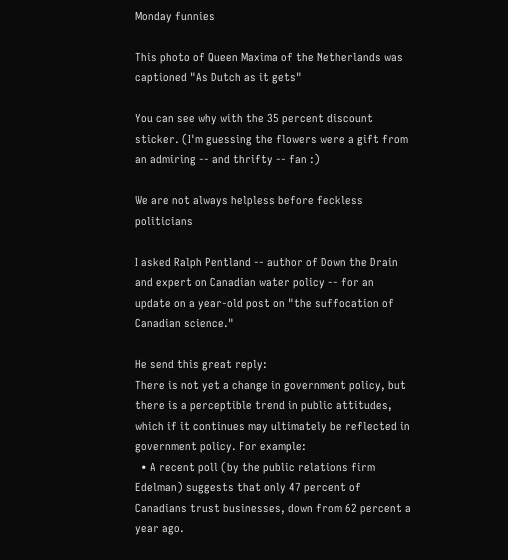Monday funnies

This photo of Queen Maxima of the Netherlands was captioned "As Dutch as it gets"

You can see why with the 35 percent discount sticker. (I'm guessing the flowers were a gift from an admiring -- and thrifty -- fan :)

We are not always helpless before feckless politicians

I asked Ralph Pentland -- author of Down the Drain and expert on Canadian water policy -- for an update on a year-old post on "the suffocation of Canadian science."

He send this great reply:
There is not yet a change in government policy, but there is a perceptible trend in public attitudes, which if it continues may ultimately be reflected in government policy. For example:
  • A recent poll (by the public relations firm Edelman) suggests that only 47 percent of Canadians trust businesses, down from 62 percent a year ago.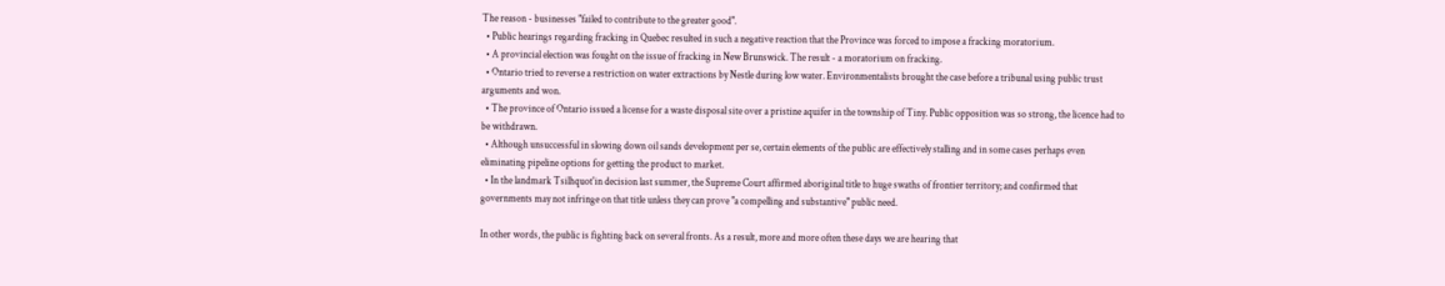The reason - businesses "failed to contribute to the greater good".
  • Public hearings regarding fracking in Quebec resulted in such a negative reaction that the Province was forced to impose a fracking moratorium.
  • A provincial election was fought on the issue of fracking in New Brunswick. The result - a moratorium on fracking.
  • Ontario tried to reverse a restriction on water extractions by Nestle during low water. Environmentalists brought the case before a tribunal using public trust arguments and won.
  • The province of Ontario issued a license for a waste disposal site over a pristine aquifer in the township of Tiny. Public opposition was so strong, the licence had to be withdrawn.
  • Although unsuccessful in slowing down oil sands development per se, certain elements of the public are effectively stalling and in some cases perhaps even eliminating pipeline options for getting the product to market.
  • In the landmark Tsilhquot'in decision last summer, the Supreme Court affirmed aboriginal title to huge swaths of frontier territory; and confirmed that governments may not infringe on that title unless they can prove "a compelling and substantive" public need.

In other words, the public is fighting back on several fronts. As a result, more and more often these days we are hearing that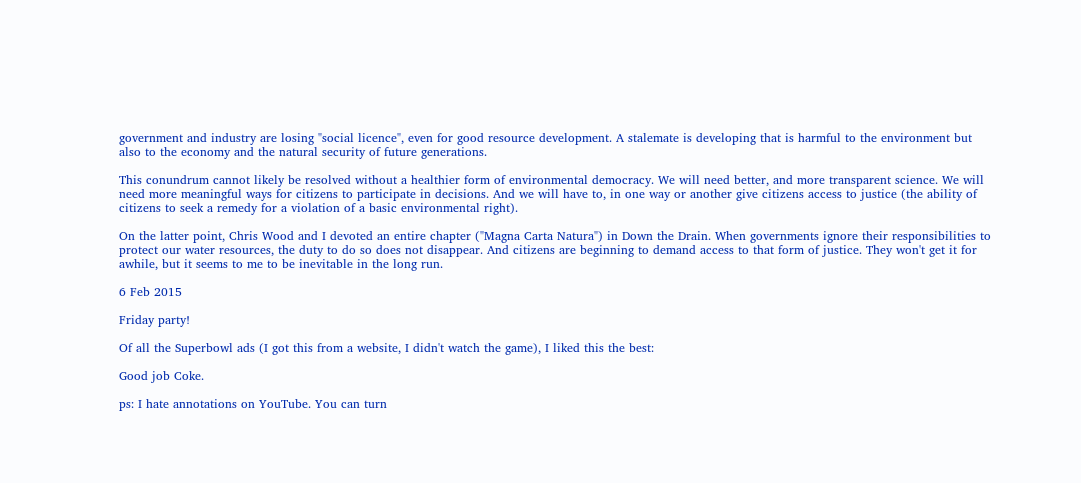government and industry are losing "social licence", even for good resource development. A stalemate is developing that is harmful to the environment but also to the economy and the natural security of future generations.

This conundrum cannot likely be resolved without a healthier form of environmental democracy. We will need better, and more transparent science. We will need more meaningful ways for citizens to participate in decisions. And we will have to, in one way or another give citizens access to justice (the ability of citizens to seek a remedy for a violation of a basic environmental right).

On the latter point, Chris Wood and I devoted an entire chapter ("Magna Carta Natura") in Down the Drain. When governments ignore their responsibilities to protect our water resources, the duty to do so does not disappear. And citizens are beginning to demand access to that form of justice. They won't get it for awhile, but it seems to me to be inevitable in the long run.

6 Feb 2015

Friday party!

Of all the Superbowl ads (I got this from a website, I didn't watch the game), I liked this the best:

Good job Coke.

ps: I hate annotations on YouTube. You can turn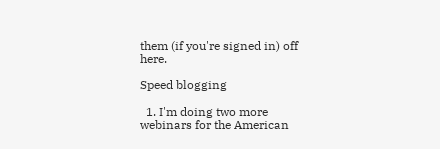them (if you're signed in) off here.

Speed blogging

  1. I'm doing two more webinars for the American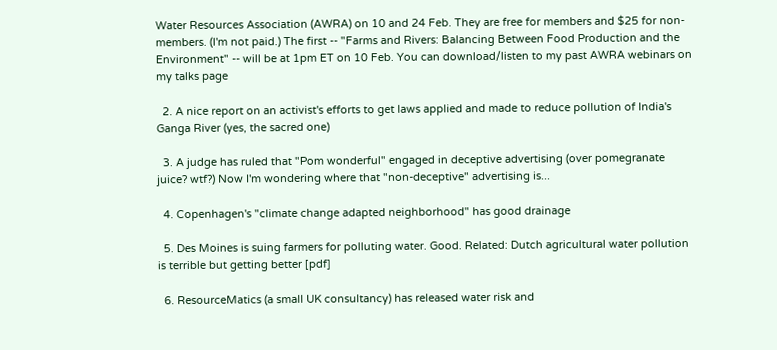Water Resources Association (AWRA) on 10 and 24 Feb. They are free for members and $25 for non-members. (I'm not paid.) The first -- "Farms and Rivers: Balancing Between Food Production and the Environment" -- will be at 1pm ET on 10 Feb. You can download/listen to my past AWRA webinars on my talks page

  2. A nice report on an activist's efforts to get laws applied and made to reduce pollution of India's Ganga River (yes, the sacred one)

  3. A judge has ruled that "Pom wonderful" engaged in deceptive advertising (over pomegranate juice? wtf?) Now I'm wondering where that "non-deceptive" advertising is...

  4. Copenhagen's "climate change adapted neighborhood" has good drainage

  5. Des Moines is suing farmers for polluting water. Good. Related: Dutch agricultural water pollution is terrible but getting better [pdf]

  6. ResourceMatics (a small UK consultancy) has released water risk and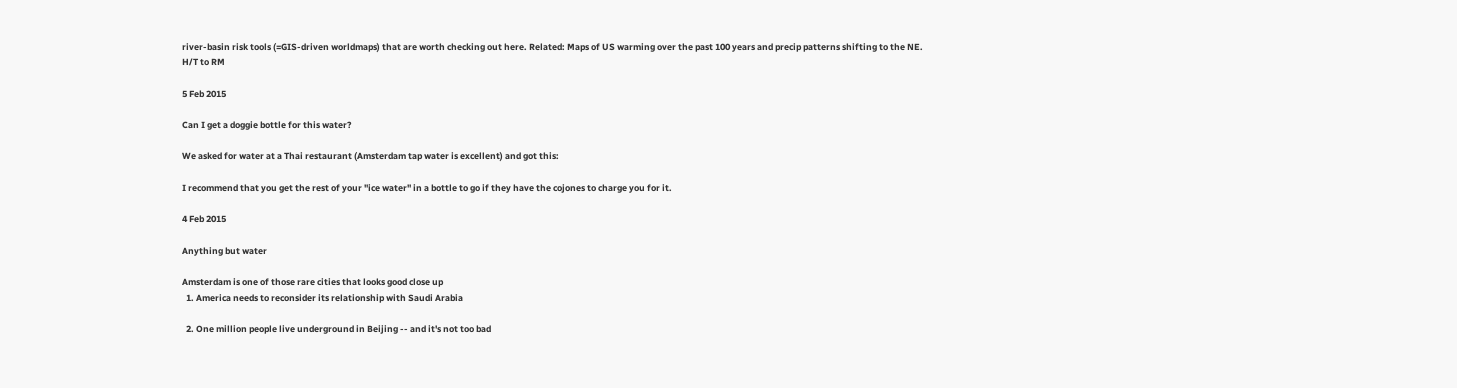river-basin risk tools (=GIS-driven worldmaps) that are worth checking out here. Related: Maps of US warming over the past 100 years and precip patterns shifting to the NE.
H/T to RM

5 Feb 2015

Can I get a doggie bottle for this water?

We asked for water at a Thai restaurant (Amsterdam tap water is excellent) and got this:

I recommend that you get the rest of your "ice water" in a bottle to go if they have the cojones to charge you for it.

4 Feb 2015

Anything but water

Amsterdam is one of those rare cities that looks good close up
  1. America needs to reconsider its relationship with Saudi Arabia

  2. One million people live underground in Beijing -- and it's not too bad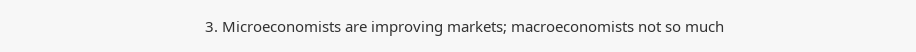3. Microeconomists are improving markets; macroeconomists not so much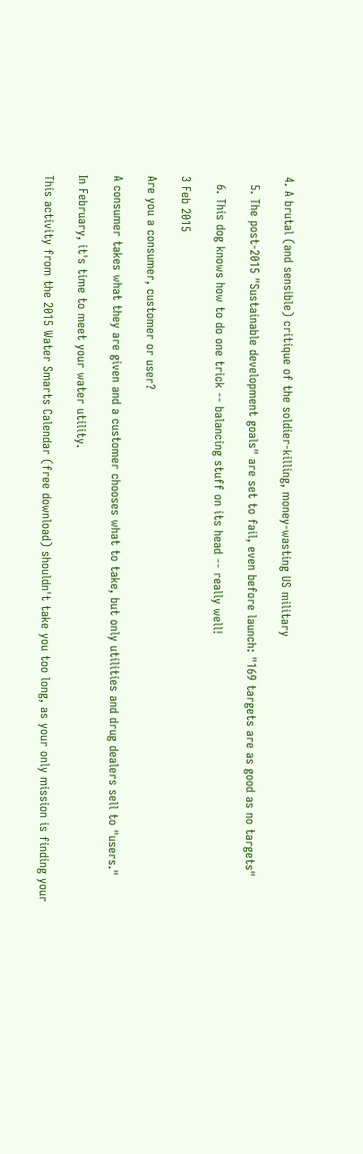4. A brutal (and sensible) critique of the soldier-killing, money-wasting US military

  5. The post-2015 "Sustainable development goals" are set to fail, even before launch: "169 targets are as good as no targets"

  6. This dog knows how to do one trick -- balancing stuff on its head -- really well!

3 Feb 2015

Are you a consumer, customer or user?

A consumer takes what they are given and a customer chooses what to take, but only utilities and drug dealers sell to "users."

In February, it's time to meet your water utility.

This activity from the 2015 Water Smarts Calendar (free download) shouldn't take you too long, as your only mission is finding your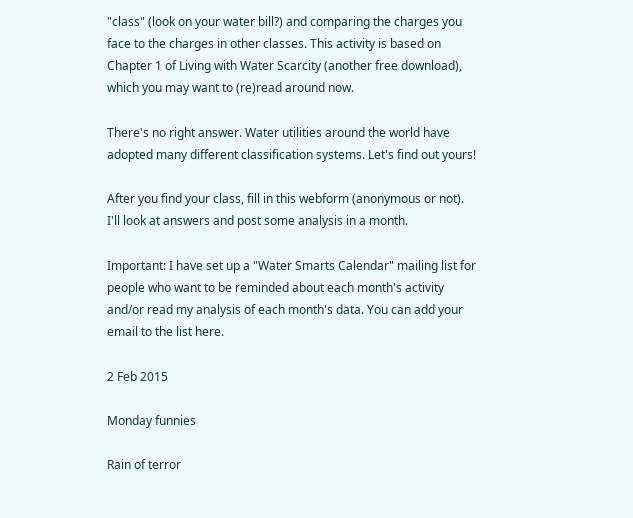"class" (look on your water bill?) and comparing the charges you face to the charges in other classes. This activity is based on Chapter 1 of Living with Water Scarcity (another free download), which you may want to (re)read around now.

There's no right answer. Water utilities around the world have adopted many different classification systems. Let's find out yours!

After you find your class, fill in this webform (anonymous or not). I'll look at answers and post some analysis in a month.

Important: I have set up a "Water Smarts Calendar" mailing list for people who want to be reminded about each month's activity and/or read my analysis of each month's data. You can add your email to the list here.

2 Feb 2015

Monday funnies

Rain of terror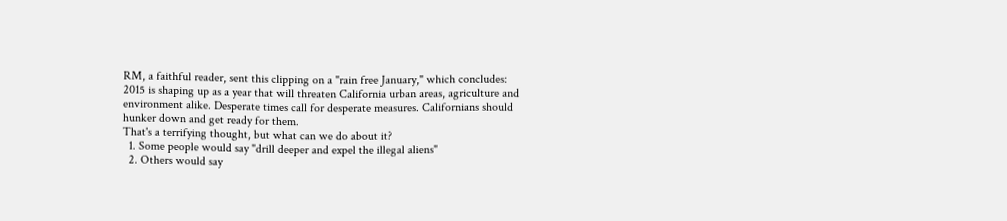RM, a faithful reader, sent this clipping on a "rain free January," which concludes:
2015 is shaping up as a year that will threaten California urban areas, agriculture and environment alike. Desperate times call for desperate measures. Californians should hunker down and get ready for them.
That's a terrifying thought, but what can we do about it?
  1. Some people would say "drill deeper and expel the illegal aliens"
  2. Others would say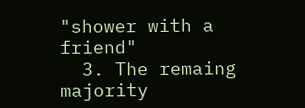"shower with a friend"
  3. The remaing majority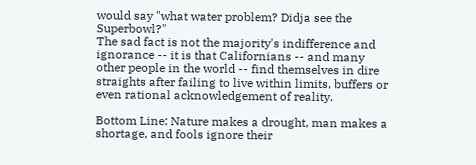would say "what water problem? Didja see the Superbowl?"
The sad fact is not the majority's indifference and ignorance -- it is that Californians -- and many other people in the world -- find themselves in dire straights after failing to live within limits, buffers or even rational acknowledgement of reality.

Bottom Line: Nature makes a drought, man makes a shortage, and fools ignore their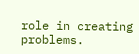role in creating problems.